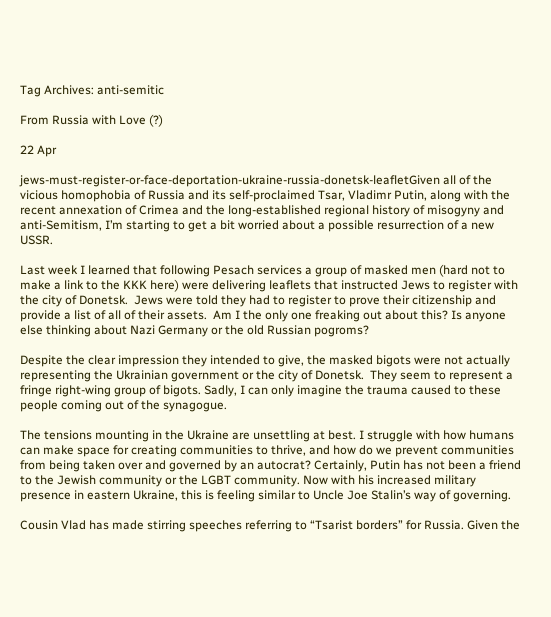Tag Archives: anti-semitic

From Russia with Love (?)

22 Apr

jews-must-register-or-face-deportation-ukraine-russia-donetsk-leafletGiven all of the vicious homophobia of Russia and its self-proclaimed Tsar, Vladimr Putin, along with the recent annexation of Crimea and the long-established regional history of misogyny and anti-Semitism, I’m starting to get a bit worried about a possible resurrection of a new USSR.

Last week I learned that following Pesach services a group of masked men (hard not to make a link to the KKK here) were delivering leaflets that instructed Jews to register with the city of Donetsk.  Jews were told they had to register to prove their citizenship and provide a list of all of their assets.  Am I the only one freaking out about this? Is anyone else thinking about Nazi Germany or the old Russian pogroms?

Despite the clear impression they intended to give, the masked bigots were not actually representing the Ukrainian government or the city of Donetsk.  They seem to represent a fringe right-wing group of bigots. Sadly, I can only imagine the trauma caused to these people coming out of the synagogue.

The tensions mounting in the Ukraine are unsettling at best. I struggle with how humans can make space for creating communities to thrive, and how do we prevent communities from being taken over and governed by an autocrat? Certainly, Putin has not been a friend to the Jewish community or the LGBT community. Now with his increased military presence in eastern Ukraine, this is feeling similar to Uncle Joe Stalin’s way of governing.

Cousin Vlad has made stirring speeches referring to “Tsarist borders” for Russia. Given the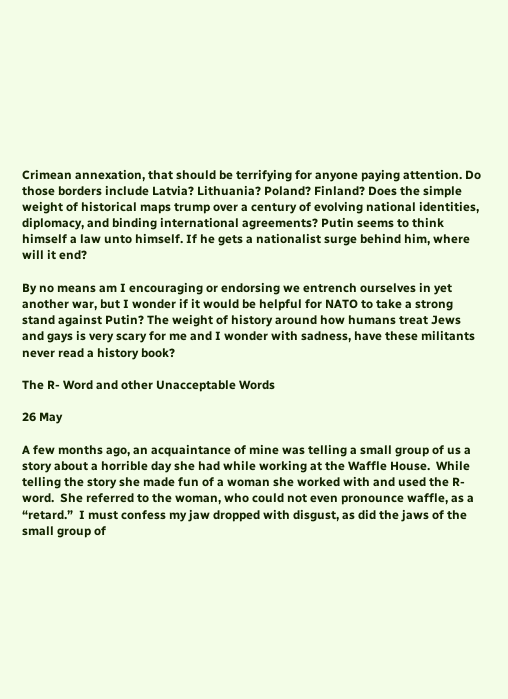Crimean annexation, that should be terrifying for anyone paying attention. Do those borders include Latvia? Lithuania? Poland? Finland? Does the simple weight of historical maps trump over a century of evolving national identities, diplomacy, and binding international agreements? Putin seems to think himself a law unto himself. If he gets a nationalist surge behind him, where will it end?

By no means am I encouraging or endorsing we entrench ourselves in yet another war, but I wonder if it would be helpful for NATO to take a strong stand against Putin? The weight of history around how humans treat Jews and gays is very scary for me and I wonder with sadness, have these militants never read a history book?

The R- Word and other Unacceptable Words

26 May

A few months ago, an acquaintance of mine was telling a small group of us a story about a horrible day she had while working at the Waffle House.  While telling the story she made fun of a woman she worked with and used the R-word.  She referred to the woman, who could not even pronounce waffle, as a “retard.”  I must confess my jaw dropped with disgust, as did the jaws of the small group of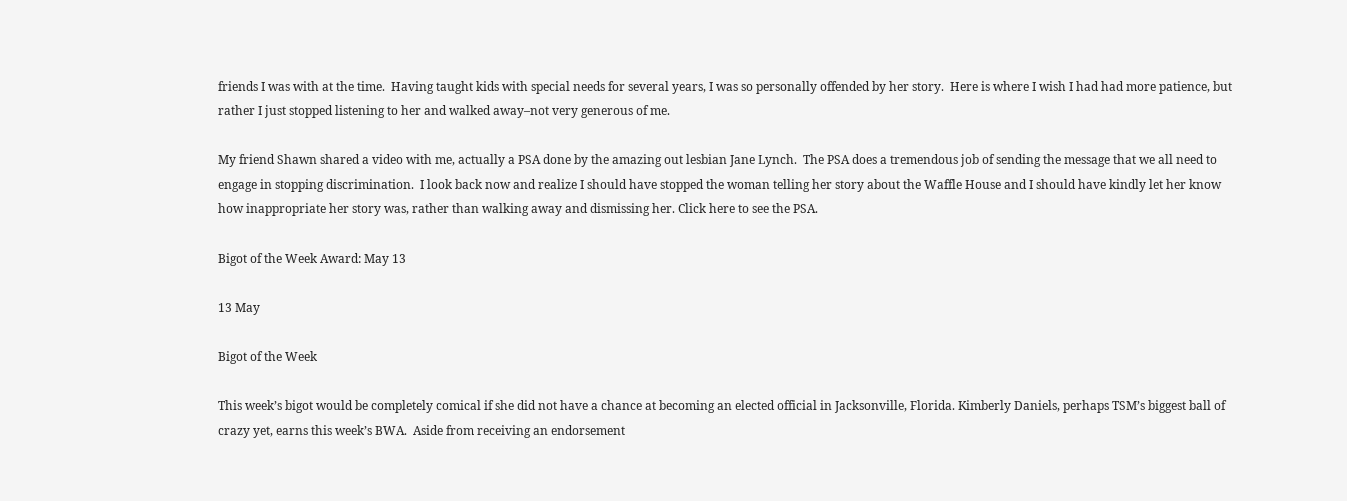friends I was with at the time.  Having taught kids with special needs for several years, I was so personally offended by her story.  Here is where I wish I had had more patience, but rather I just stopped listening to her and walked away–not very generous of me.

My friend Shawn shared a video with me, actually a PSA done by the amazing out lesbian Jane Lynch.  The PSA does a tremendous job of sending the message that we all need to engage in stopping discrimination.  I look back now and realize I should have stopped the woman telling her story about the Waffle House and I should have kindly let her know how inappropriate her story was, rather than walking away and dismissing her. Click here to see the PSA.

Bigot of the Week Award: May 13

13 May

Bigot of the Week

This week’s bigot would be completely comical if she did not have a chance at becoming an elected official in Jacksonville, Florida. Kimberly Daniels, perhaps TSM’s biggest ball of crazy yet, earns this week’s BWA.  Aside from receiving an endorsement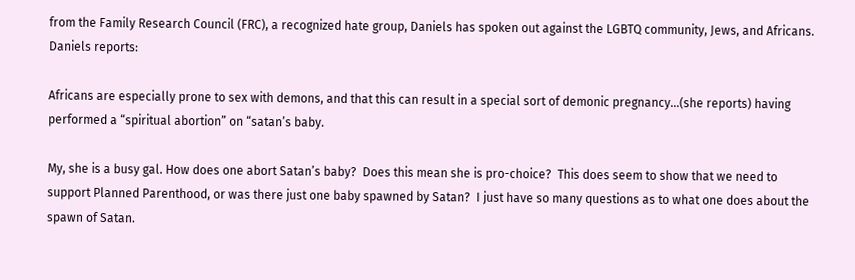from the Family Research Council (FRC), a recognized hate group, Daniels has spoken out against the LGBTQ community, Jews, and Africans.  Daniels reports:

Africans are especially prone to sex with demons, and that this can result in a special sort of demonic pregnancy…(she reports) having performed a “spiritual abortion” on “satan’s baby.

My, she is a busy gal. How does one abort Satan’s baby?  Does this mean she is pro-choice?  This does seem to show that we need to support Planned Parenthood, or was there just one baby spawned by Satan?  I just have so many questions as to what one does about the spawn of Satan.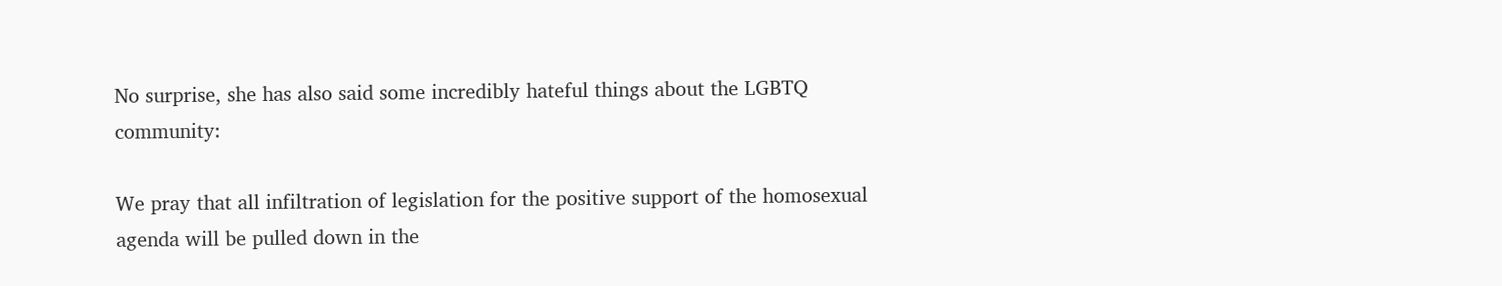No surprise, she has also said some incredibly hateful things about the LGBTQ community:

We pray that all infiltration of legislation for the positive support of the homosexual agenda will be pulled down in the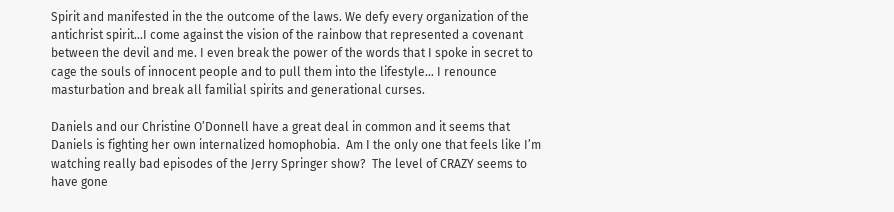Spirit and manifested in the the outcome of the laws. We defy every organization of the antichrist spirit…I come against the vision of the rainbow that represented a covenant between the devil and me. I even break the power of the words that I spoke in secret to cage the souls of innocent people and to pull them into the lifestyle… I renounce masturbation and break all familial spirits and generational curses.

Daniels and our Christine O’Donnell have a great deal in common and it seems that Daniels is fighting her own internalized homophobia.  Am I the only one that feels like I’m watching really bad episodes of the Jerry Springer show?  The level of CRAZY seems to have gone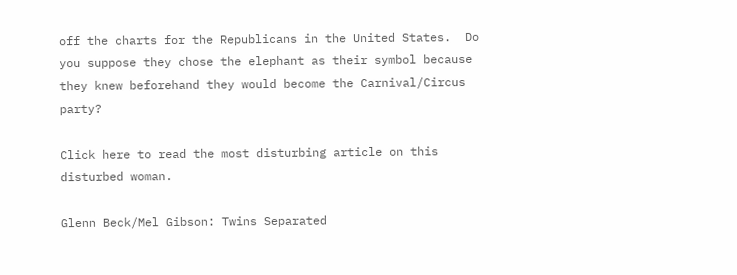off the charts for the Republicans in the United States.  Do you suppose they chose the elephant as their symbol because they knew beforehand they would become the Carnival/Circus party?

Click here to read the most disturbing article on this disturbed woman.

Glenn Beck/Mel Gibson: Twins Separated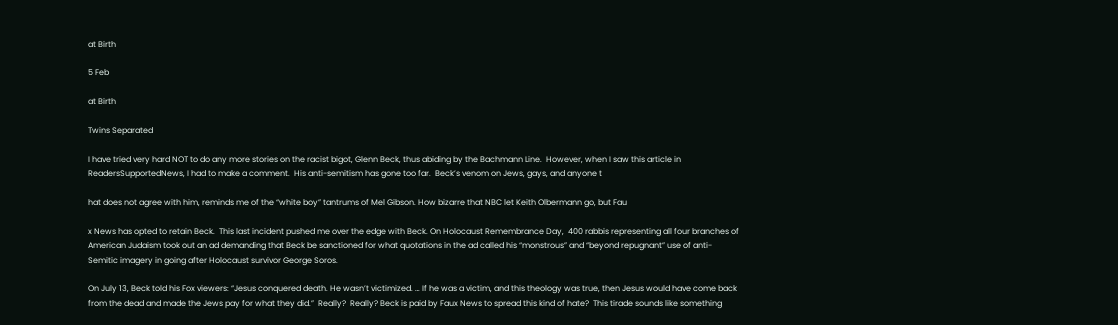at Birth

5 Feb

at Birth

Twins Separated

I have tried very hard NOT to do any more stories on the racist bigot, Glenn Beck, thus abiding by the Bachmann Line.  However, when I saw this article in ReadersSupportedNews, I had to make a comment.  His anti-semitism has gone too far.  Beck’s venom on Jews, gays, and anyone t

hat does not agree with him, reminds me of the “white boy” tantrums of Mel Gibson. How bizarre that NBC let Keith Olbermann go, but Fau

x News has opted to retain Beck.  This last incident pushed me over the edge with Beck. On Holocaust Remembrance Day,  400 rabbis representing all four branches of American Judaism took out an ad demanding that Beck be sanctioned for what quotations in the ad called his “monstrous” and “beyond repugnant” use of anti-Semitic imagery in going after Holocaust survivor George Soros.

On July 13, Beck told his Fox viewers: “Jesus conquered death. He wasn’t victimized. … If he was a victim, and this theology was true, then Jesus would have come back from the dead and made the Jews pay for what they did.”  Really?  Really? Beck is paid by Faux News to spread this kind of hate?  This tirade sounds like something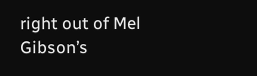right out of Mel Gibson’s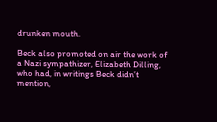drunken mouth.

Beck also promoted on air the work of a Nazi sympathizer, Elizabeth Dilling, who had, in writings Beck didn’t mention,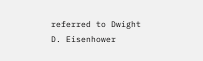referred to Dwight D. Eisenhower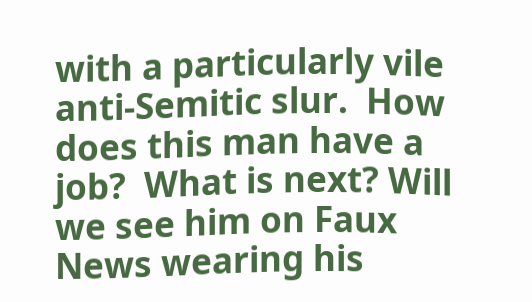with a particularly vile anti-Semitic slur.  How does this man have a job?  What is next? Will we see him on Faux News wearing his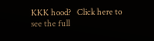KKK hood?   Click here to see the full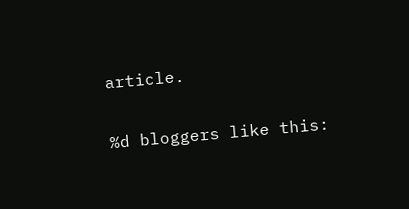article.

%d bloggers like this: